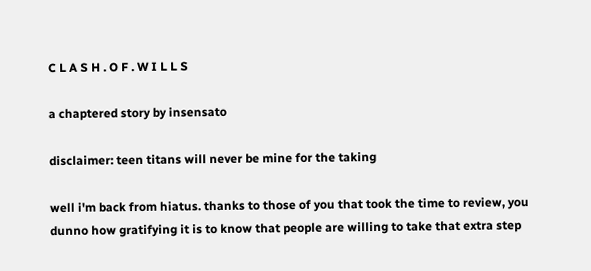C L A S H . O F . W I L L S

a chaptered story by insensato

disclaimer: teen titans will never be mine for the taking

well i'm back from hiatus. thanks to those of you that took the time to review, you dunno how gratifying it is to know that people are willing to take that extra step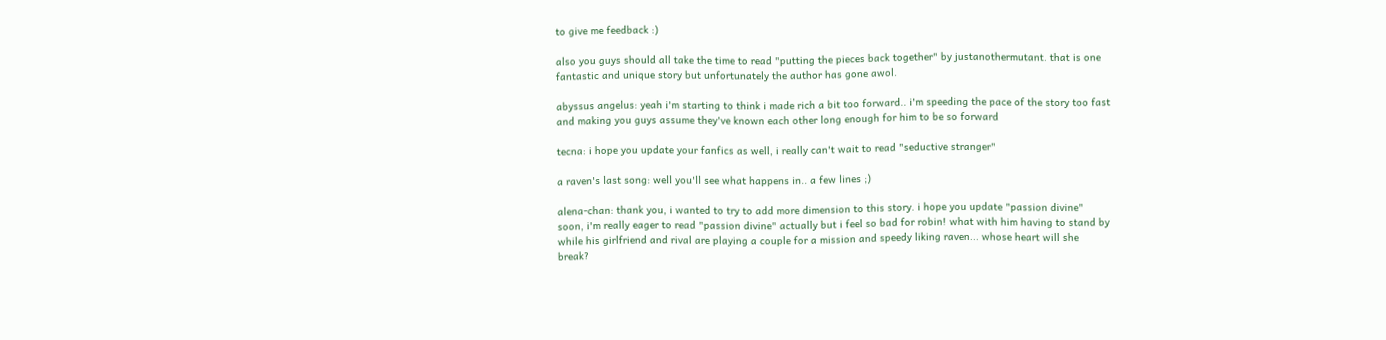to give me feedback :)

also you guys should all take the time to read "putting the pieces back together" by justanothermutant. that is one fantastic and unique story but unfortunately the author has gone awol.

abyssus angelus: yeah i'm starting to think i made rich a bit too forward.. i'm speeding the pace of the story too fast and making you guys assume they've known each other long enough for him to be so forward

tecna: i hope you update your fanfics as well, i really can't wait to read "seductive stranger"

a raven's last song: well you'll see what happens in.. a few lines ;)

alena-chan: thank you, i wanted to try to add more dimension to this story. i hope you update "passion divine" soon, i'm really eager to read "passion divine" actually but i feel so bad for robin! what with him having to stand by while his girlfriend and rival are playing a couple for a mission and speedy liking raven... whose heart will she break?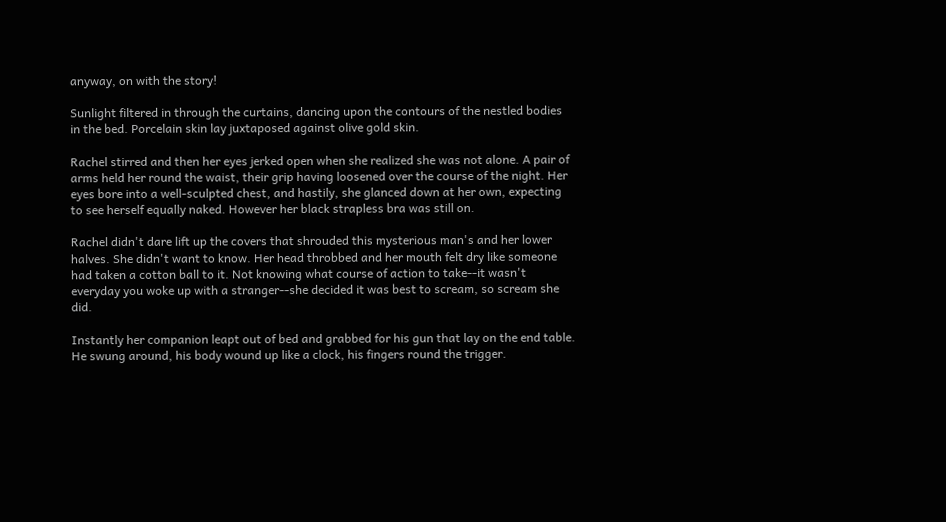anyway, on with the story!

Sunlight filtered in through the curtains, dancing upon the contours of the nestled bodies in the bed. Porcelain skin lay juxtaposed against olive gold skin.

Rachel stirred and then her eyes jerked open when she realized she was not alone. A pair of arms held her round the waist, their grip having loosened over the course of the night. Her eyes bore into a well-sculpted chest, and hastily, she glanced down at her own, expecting to see herself equally naked. However her black strapless bra was still on.

Rachel didn't dare lift up the covers that shrouded this mysterious man's and her lower halves. She didn't want to know. Her head throbbed and her mouth felt dry like someone had taken a cotton ball to it. Not knowing what course of action to take--it wasn't everyday you woke up with a stranger--she decided it was best to scream, so scream she did.

Instantly her companion leapt out of bed and grabbed for his gun that lay on the end table. He swung around, his body wound up like a clock, his fingers round the trigger.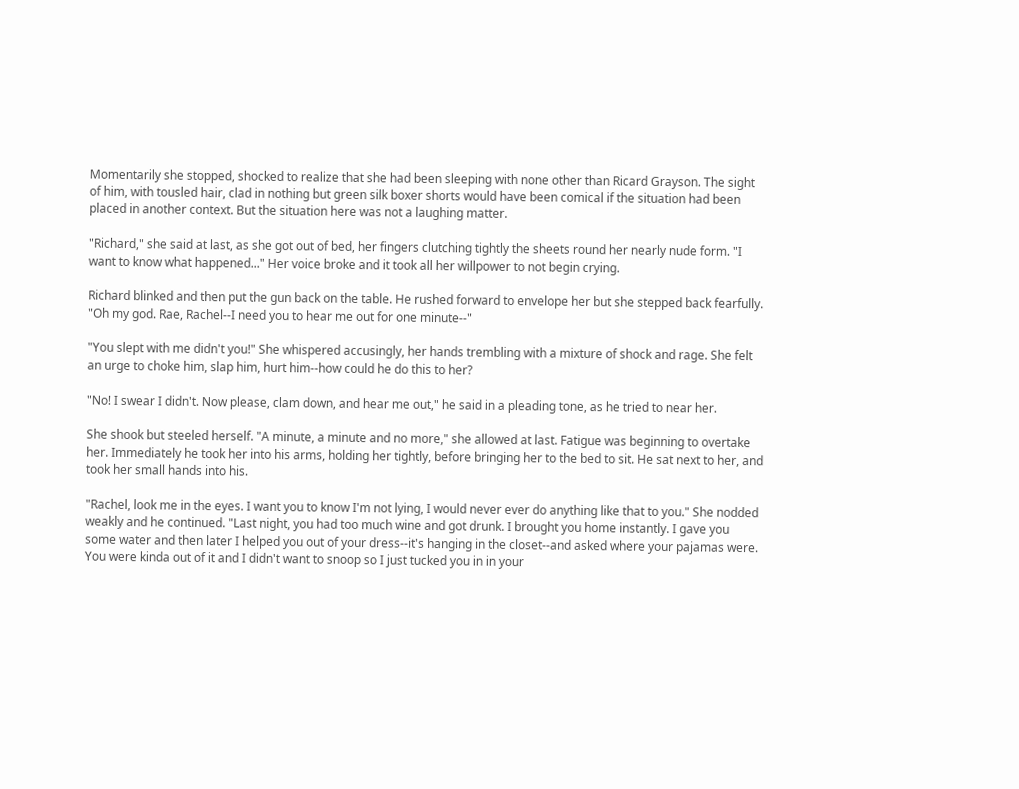Momentarily she stopped, shocked to realize that she had been sleeping with none other than Ricard Grayson. The sight of him, with tousled hair, clad in nothing but green silk boxer shorts would have been comical if the situation had been placed in another context. But the situation here was not a laughing matter.

"Richard," she said at last, as she got out of bed, her fingers clutching tightly the sheets round her nearly nude form. "I want to know what happened..." Her voice broke and it took all her willpower to not begin crying.

Richard blinked and then put the gun back on the table. He rushed forward to envelope her but she stepped back fearfully. "Oh my god. Rae, Rachel--I need you to hear me out for one minute--"

"You slept with me didn't you!" She whispered accusingly, her hands trembling with a mixture of shock and rage. She felt an urge to choke him, slap him, hurt him--how could he do this to her?

"No! I swear I didn't. Now please, clam down, and hear me out," he said in a pleading tone, as he tried to near her.

She shook but steeled herself. "A minute, a minute and no more," she allowed at last. Fatigue was beginning to overtake her. Immediately he took her into his arms, holding her tightly, before bringing her to the bed to sit. He sat next to her, and took her small hands into his.

"Rachel, look me in the eyes. I want you to know I'm not lying, I would never ever do anything like that to you." She nodded weakly and he continued. "Last night, you had too much wine and got drunk. I brought you home instantly. I gave you some water and then later I helped you out of your dress--it's hanging in the closet--and asked where your pajamas were. You were kinda out of it and I didn't want to snoop so I just tucked you in in your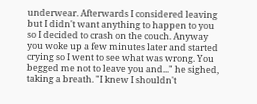underwear. Afterwards I considered leaving but I didn't want anything to happen to you so I decided to crash on the couch. Anyway you woke up a few minutes later and started crying so I went to see what was wrong. You begged me not to leave you and..." he sighed, taking a breath. "I knew I shouldn't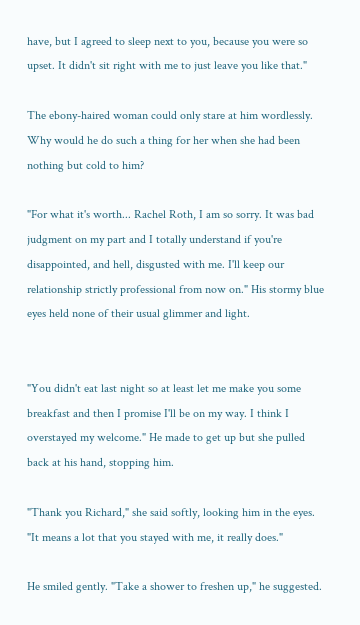have, but I agreed to sleep next to you, because you were so upset. It didn't sit right with me to just leave you like that."

The ebony-haired woman could only stare at him wordlessly. Why would he do such a thing for her when she had been nothing but cold to him?

"For what it's worth... Rachel Roth, I am so sorry. It was bad judgment on my part and I totally understand if you're disappointed, and hell, disgusted with me. I'll keep our relationship strictly professional from now on." His stormy blue eyes held none of their usual glimmer and light.


"You didn't eat last night so at least let me make you some breakfast and then I promise I'll be on my way. I think I overstayed my welcome." He made to get up but she pulled back at his hand, stopping him.

"Thank you Richard," she said softly, looking him in the eyes. "It means a lot that you stayed with me, it really does."

He smiled gently. "Take a shower to freshen up," he suggested.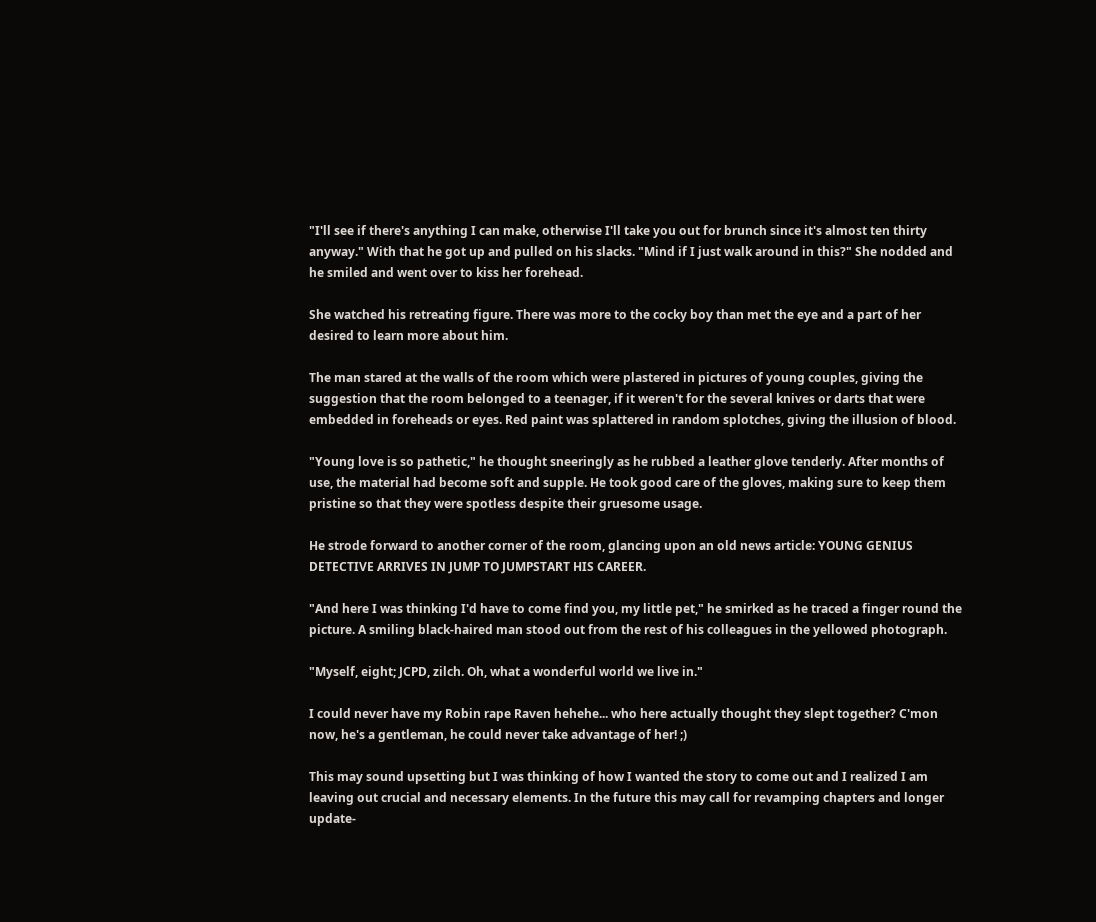"I'll see if there's anything I can make, otherwise I'll take you out for brunch since it's almost ten thirty anyway." With that he got up and pulled on his slacks. "Mind if I just walk around in this?" She nodded and he smiled and went over to kiss her forehead.

She watched his retreating figure. There was more to the cocky boy than met the eye and a part of her desired to learn more about him.

The man stared at the walls of the room which were plastered in pictures of young couples, giving the suggestion that the room belonged to a teenager, if it weren't for the several knives or darts that were embedded in foreheads or eyes. Red paint was splattered in random splotches, giving the illusion of blood.

"Young love is so pathetic," he thought sneeringly as he rubbed a leather glove tenderly. After months of use, the material had become soft and supple. He took good care of the gloves, making sure to keep them pristine so that they were spotless despite their gruesome usage.

He strode forward to another corner of the room, glancing upon an old news article: YOUNG GENIUS DETECTIVE ARRIVES IN JUMP TO JUMPSTART HIS CAREER.

"And here I was thinking I'd have to come find you, my little pet," he smirked as he traced a finger round the picture. A smiling black-haired man stood out from the rest of his colleagues in the yellowed photograph.

"Myself, eight; JCPD, zilch. Oh, what a wonderful world we live in."

I could never have my Robin rape Raven hehehe... who here actually thought they slept together? C'mon now, he's a gentleman, he could never take advantage of her! ;)

This may sound upsetting but I was thinking of how I wanted the story to come out and I realized I am leaving out crucial and necessary elements. In the future this may call for revamping chapters and longer update-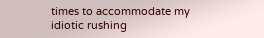times to accommodate my idiotic rushing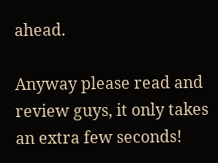ahead.

Anyway please read and review guys, it only takes an extra few seconds!